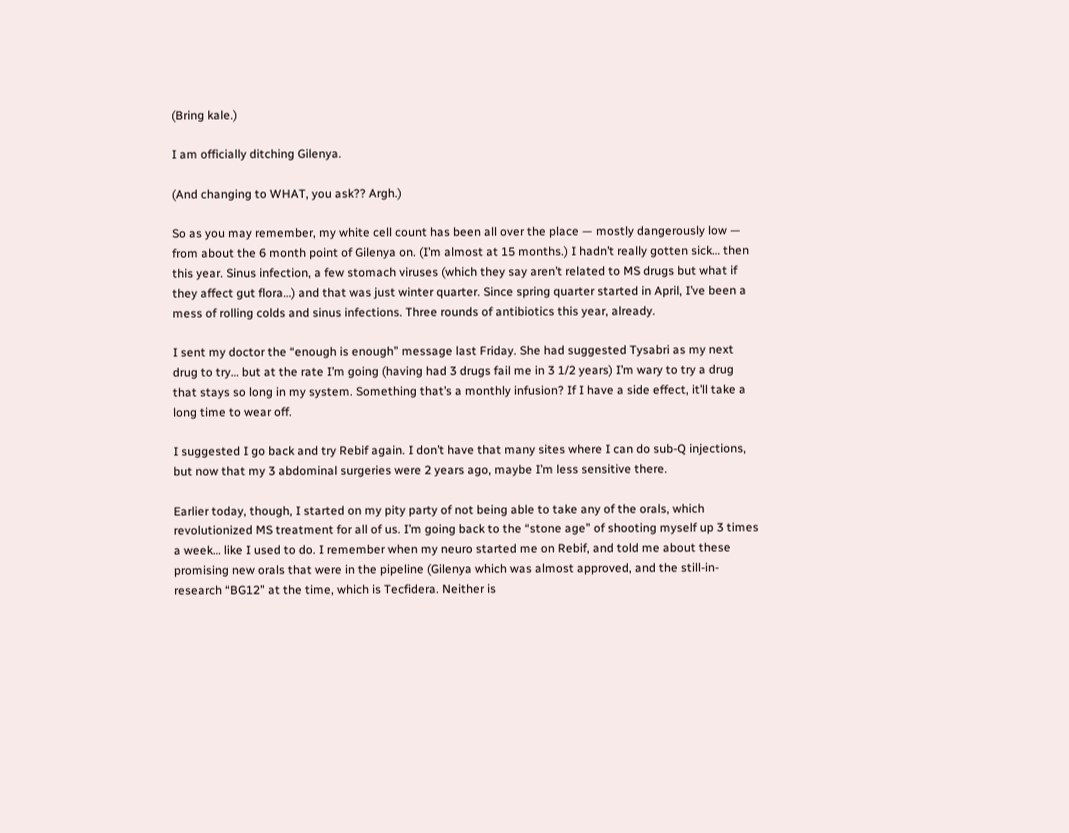(Bring kale.)

I am officially ditching Gilenya.

(And changing to WHAT, you ask?? Argh.)

So as you may remember, my white cell count has been all over the place — mostly dangerously low — from about the 6 month point of Gilenya on. (I’m almost at 15 months.) I hadn’t really gotten sick… then this year. Sinus infection, a few stomach viruses (which they say aren’t related to MS drugs but what if they affect gut flora…) and that was just winter quarter. Since spring quarter started in April, I’ve been a mess of rolling colds and sinus infections. Three rounds of antibiotics this year, already.

I sent my doctor the “enough is enough” message last Friday. She had suggested Tysabri as my next drug to try… but at the rate I’m going (having had 3 drugs fail me in 3 1/2 years) I’m wary to try a drug that stays so long in my system. Something that’s a monthly infusion? If I have a side effect, it’ll take a long time to wear off.

I suggested I go back and try Rebif again. I don’t have that many sites where I can do sub-Q injections, but now that my 3 abdominal surgeries were 2 years ago, maybe I’m less sensitive there.

Earlier today, though, I started on my pity party of not being able to take any of the orals, which revolutionized MS treatment for all of us. I’m going back to the “stone age” of shooting myself up 3 times a week… like I used to do. I remember when my neuro started me on Rebif, and told me about these promising new orals that were in the pipeline (Gilenya which was almost approved, and the still-in-research “BG12” at the time, which is Tecfidera. Neither is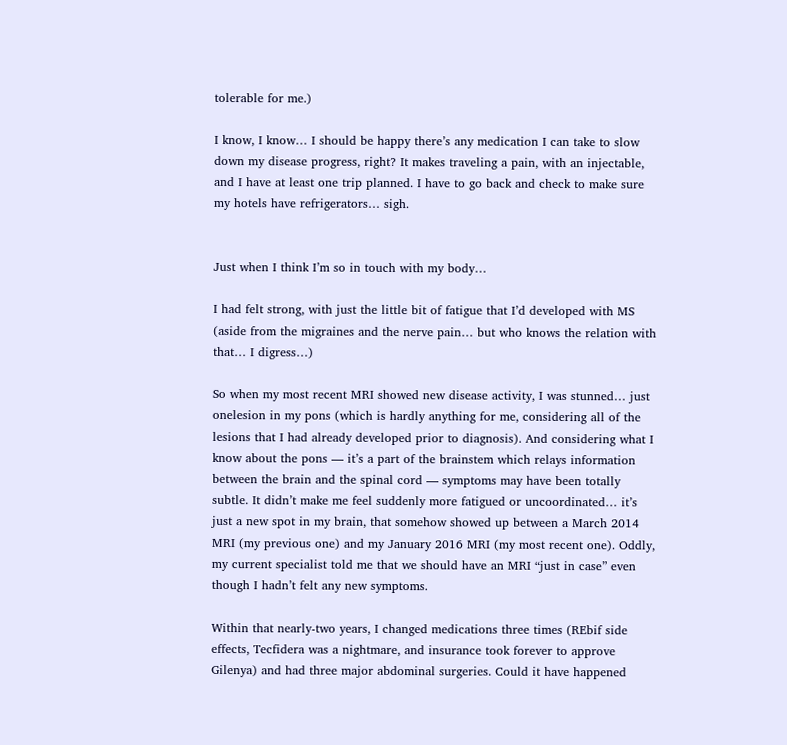tolerable for me.)

I know, I know… I should be happy there’s any medication I can take to slow down my disease progress, right? It makes traveling a pain, with an injectable, and I have at least one trip planned. I have to go back and check to make sure my hotels have refrigerators… sigh.


Just when I think I’m so in touch with my body…

I had felt strong, with just the little bit of fatigue that I’d developed with MS (aside from the migraines and the nerve pain… but who knows the relation with that… I digress…)

So when my most recent MRI showed new disease activity, I was stunned… just onelesion in my pons (which is hardly anything for me, considering all of the lesions that I had already developed prior to diagnosis). And considering what I know about the pons — it’s a part of the brainstem which relays information between the brain and the spinal cord — symptoms may have been totally subtle. It didn’t make me feel suddenly more fatigued or uncoordinated… it’s just a new spot in my brain, that somehow showed up between a March 2014 MRI (my previous one) and my January 2016 MRI (my most recent one). Oddly, my current specialist told me that we should have an MRI “just in case” even though I hadn’t felt any new symptoms.

Within that nearly-two years, I changed medications three times (REbif side effects, Tecfidera was a nightmare, and insurance took forever to approve Gilenya) and had three major abdominal surgeries. Could it have happened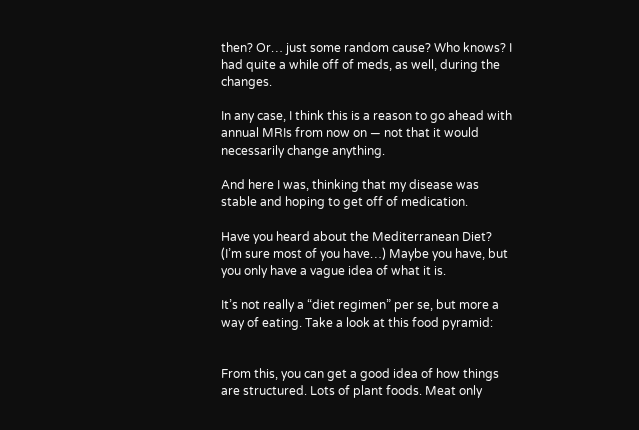then? Or… just some random cause? Who knows? I had quite a while off of meds, as well, during the changes.

In any case, I think this is a reason to go ahead with annual MRIs from now on — not that it would necessarily change anything.

And here I was, thinking that my disease was stable and hoping to get off of medication.

Have you heard about the Mediterranean Diet? (I’m sure most of you have…) Maybe you have, but you only have a vague idea of what it is.

It’s not really a “diet regimen” per se, but more a way of eating. Take a look at this food pyramid:


From this, you can get a good idea of how things are structured. Lots of plant foods. Meat only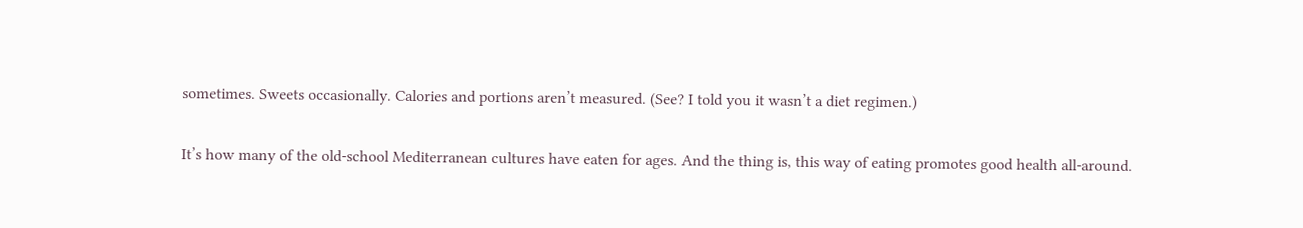sometimes. Sweets occasionally. Calories and portions aren’t measured. (See? I told you it wasn’t a diet regimen.)

It’s how many of the old-school Mediterranean cultures have eaten for ages. And the thing is, this way of eating promotes good health all-around.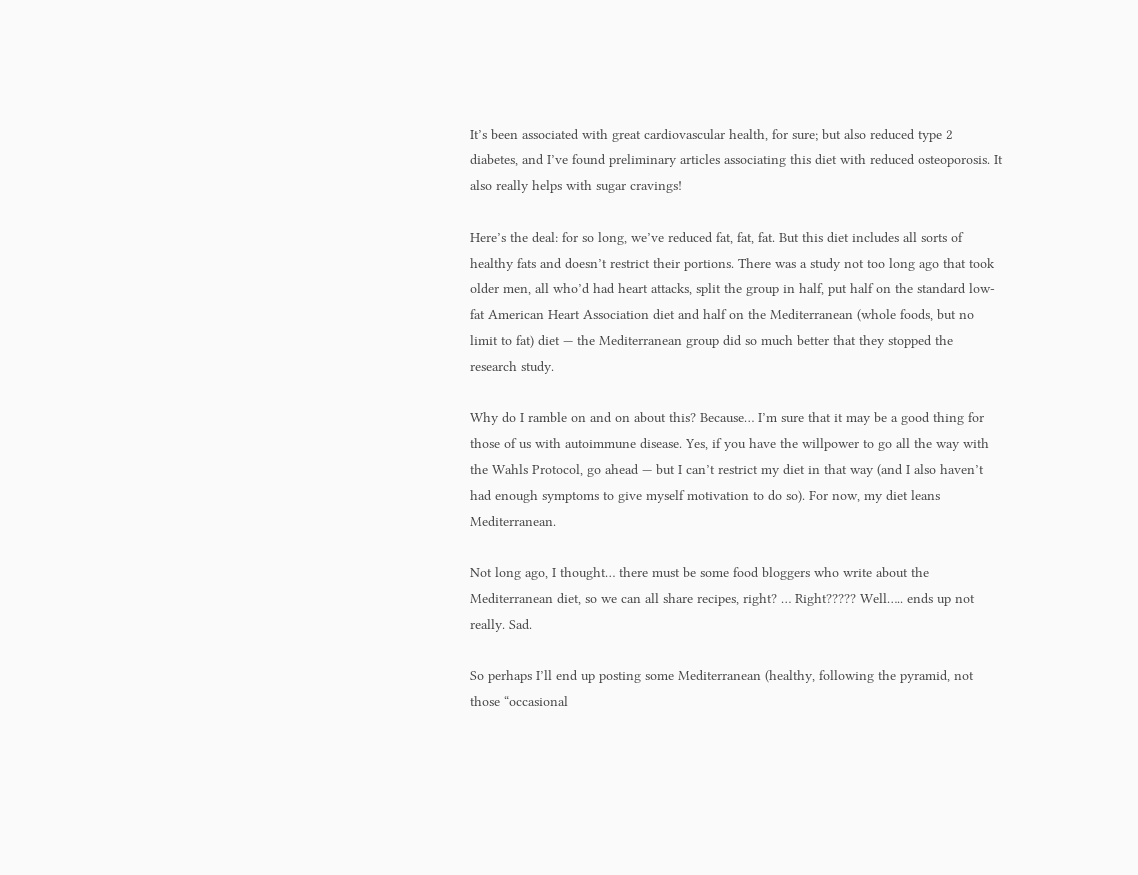It’s been associated with great cardiovascular health, for sure; but also reduced type 2 diabetes, and I’ve found preliminary articles associating this diet with reduced osteoporosis. It also really helps with sugar cravings!

Here’s the deal: for so long, we’ve reduced fat, fat, fat. But this diet includes all sorts of healthy fats and doesn’t restrict their portions. There was a study not too long ago that took older men, all who’d had heart attacks, split the group in half, put half on the standard low-fat American Heart Association diet and half on the Mediterranean (whole foods, but no limit to fat) diet — the Mediterranean group did so much better that they stopped the research study.

Why do I ramble on and on about this? Because… I’m sure that it may be a good thing for those of us with autoimmune disease. Yes, if you have the willpower to go all the way with the Wahls Protocol, go ahead — but I can’t restrict my diet in that way (and I also haven’t had enough symptoms to give myself motivation to do so). For now, my diet leans Mediterranean.

Not long ago, I thought… there must be some food bloggers who write about the Mediterranean diet, so we can all share recipes, right? … Right????? Well….. ends up not really. Sad.

So perhaps I’ll end up posting some Mediterranean (healthy, following the pyramid, not those “occasional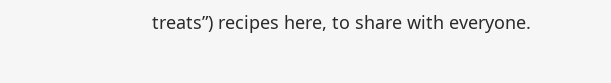treats”) recipes here, to share with everyone.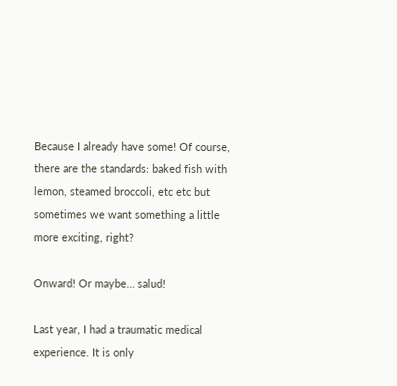Because I already have some! Of course, there are the standards: baked fish with lemon, steamed broccoli, etc etc but sometimes we want something a little more exciting, right?

Onward! Or maybe… salud!

Last year, I had a traumatic medical experience. It is only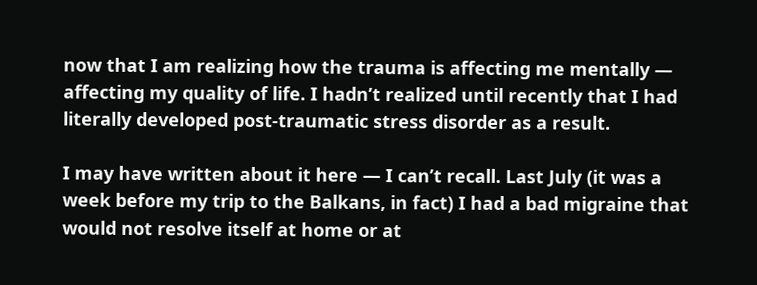now that I am realizing how the trauma is affecting me mentally — affecting my quality of life. I hadn’t realized until recently that I had literally developed post-traumatic stress disorder as a result.

I may have written about it here — I can’t recall. Last July (it was a week before my trip to the Balkans, in fact) I had a bad migraine that would not resolve itself at home or at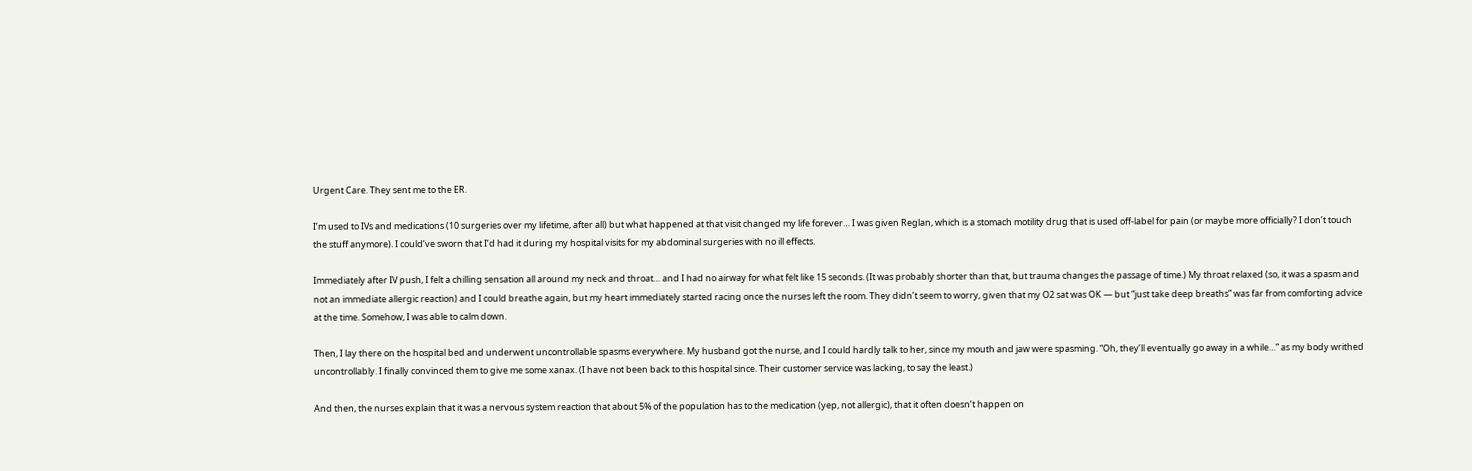Urgent Care. They sent me to the ER.

I’m used to IVs and medications (10 surgeries over my lifetime, after all) but what happened at that visit changed my life forever… I was given Reglan, which is a stomach motility drug that is used off-label for pain (or maybe more officially? I don’t touch the stuff anymore). I could’ve sworn that I’d had it during my hospital visits for my abdominal surgeries with no ill effects.

Immediately after IV push, I felt a chilling sensation all around my neck and throat… and I had no airway for what felt like 15 seconds. (It was probably shorter than that, but trauma changes the passage of time.) My throat relaxed (so, it was a spasm and not an immediate allergic reaction) and I could breathe again, but my heart immediately started racing once the nurses left the room. They didn’t seem to worry, given that my O2 sat was OK — but “just take deep breaths” was far from comforting advice at the time. Somehow, I was able to calm down.

Then, I lay there on the hospital bed and underwent uncontrollable spasms everywhere. My husband got the nurse, and I could hardly talk to her, since my mouth and jaw were spasming. “Oh, they’ll eventually go away in a while…” as my body writhed uncontrollably. I finally convinced them to give me some xanax. (I have not been back to this hospital since. Their customer service was lacking, to say the least.)

And then, the nurses explain that it was a nervous system reaction that about 5% of the population has to the medication (yep, not allergic), that it often doesn’t happen on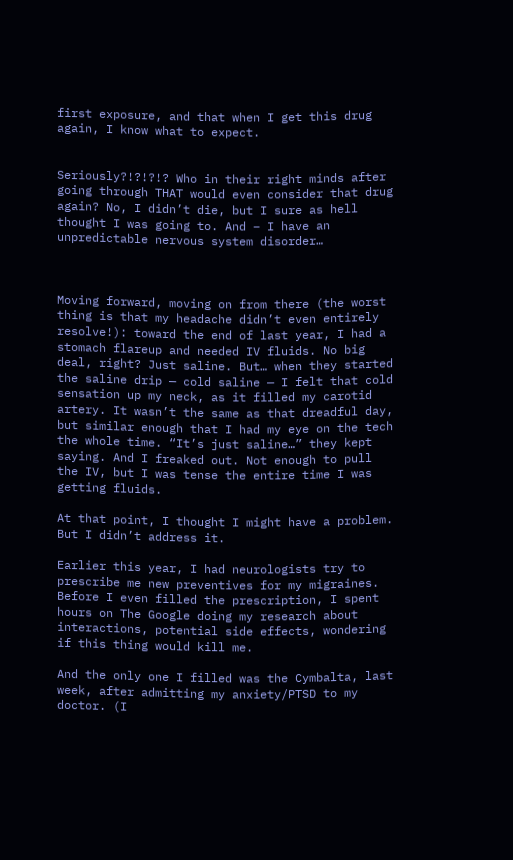first exposure, and that when I get this drug again, I know what to expect.


Seriously?!?!?!? Who in their right minds after going through THAT would even consider that drug again? No, I didn’t die, but I sure as hell thought I was going to. And – I have an unpredictable nervous system disorder…



Moving forward, moving on from there (the worst thing is that my headache didn’t even entirely resolve!): toward the end of last year, I had a stomach flareup and needed IV fluids. No big deal, right? Just saline. But… when they started the saline drip — cold saline — I felt that cold sensation up my neck, as it filled my carotid artery. It wasn’t the same as that dreadful day, but similar enough that I had my eye on the tech the whole time. “It’s just saline…” they kept saying. And I freaked out. Not enough to pull the IV, but I was tense the entire time I was getting fluids.

At that point, I thought I might have a problem. But I didn’t address it.

Earlier this year, I had neurologists try to prescribe me new preventives for my migraines. Before I even filled the prescription, I spent hours on The Google doing my research about interactions, potential side effects, wondering if this thing would kill me.

And the only one I filled was the Cymbalta, last week, after admitting my anxiety/PTSD to my doctor. (I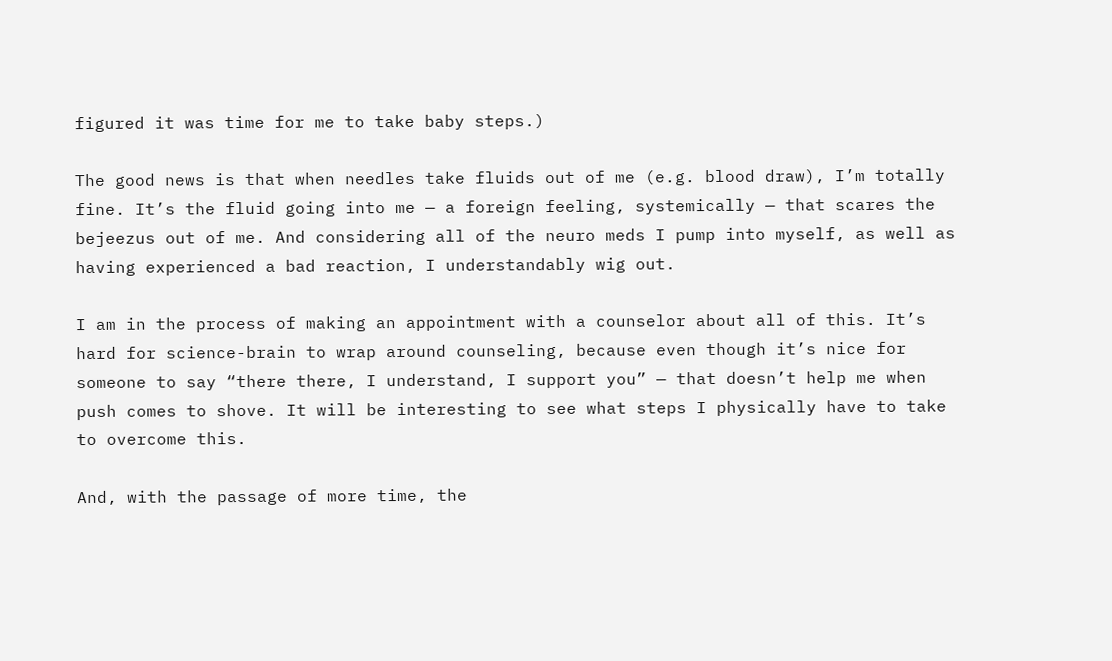figured it was time for me to take baby steps.)

The good news is that when needles take fluids out of me (e.g. blood draw), I’m totally fine. It’s the fluid going into me — a foreign feeling, systemically — that scares the bejeezus out of me. And considering all of the neuro meds I pump into myself, as well as having experienced a bad reaction, I understandably wig out.

I am in the process of making an appointment with a counselor about all of this. It’s hard for science-brain to wrap around counseling, because even though it’s nice for someone to say “there there, I understand, I support you” — that doesn’t help me when push comes to shove. It will be interesting to see what steps I physically have to take to overcome this.

And, with the passage of more time, the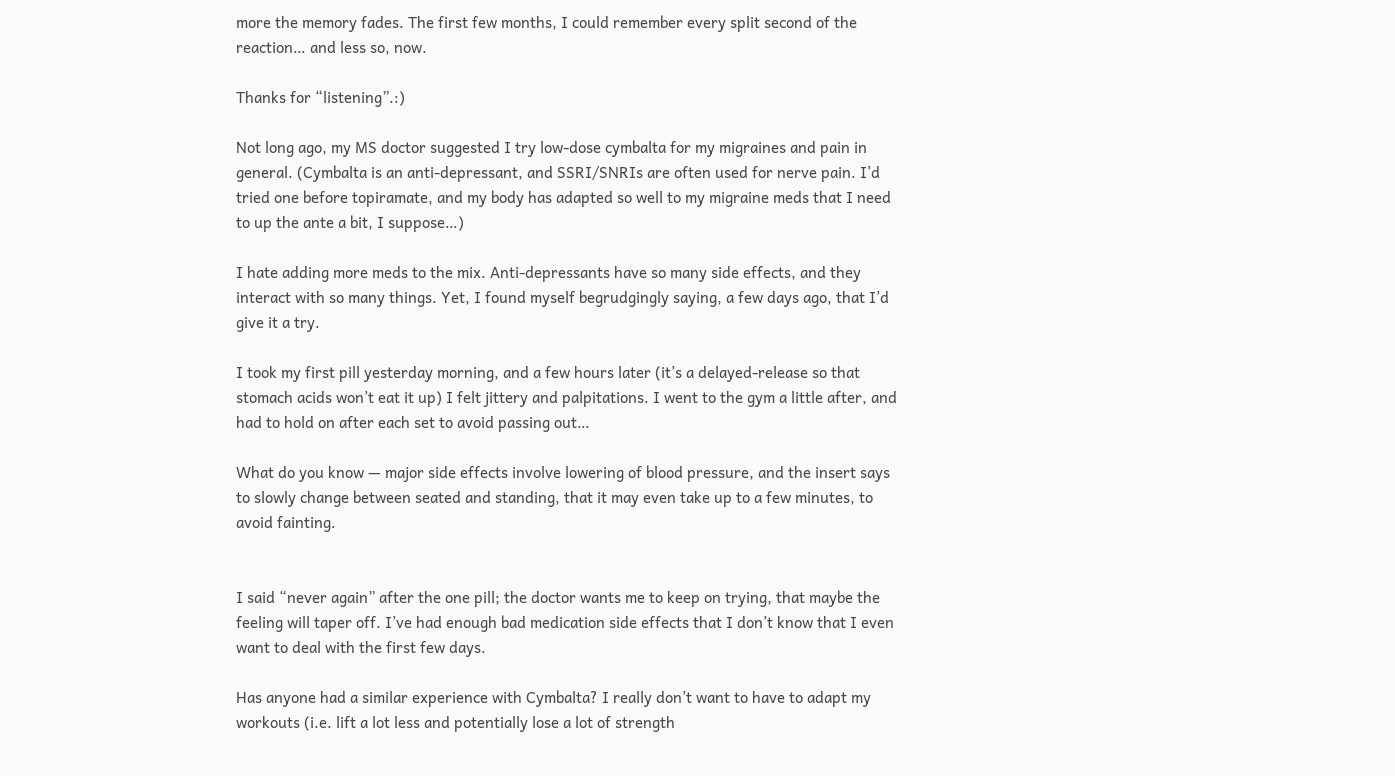more the memory fades. The first few months, I could remember every split second of the reaction… and less so, now.

Thanks for “listening”.:)

Not long ago, my MS doctor suggested I try low-dose cymbalta for my migraines and pain in general. (Cymbalta is an anti-depressant, and SSRI/SNRIs are often used for nerve pain. I’d tried one before topiramate, and my body has adapted so well to my migraine meds that I need to up the ante a bit, I suppose…)

I hate adding more meds to the mix. Anti-depressants have so many side effects, and they interact with so many things. Yet, I found myself begrudgingly saying, a few days ago, that I’d give it a try.

I took my first pill yesterday morning, and a few hours later (it’s a delayed-release so that stomach acids won’t eat it up) I felt jittery and palpitations. I went to the gym a little after, and had to hold on after each set to avoid passing out…

What do you know — major side effects involve lowering of blood pressure, and the insert says to slowly change between seated and standing, that it may even take up to a few minutes, to avoid fainting.


I said “never again” after the one pill; the doctor wants me to keep on trying, that maybe the feeling will taper off. I’ve had enough bad medication side effects that I don’t know that I even want to deal with the first few days.

Has anyone had a similar experience with Cymbalta? I really don’t want to have to adapt my workouts (i.e. lift a lot less and potentially lose a lot of strength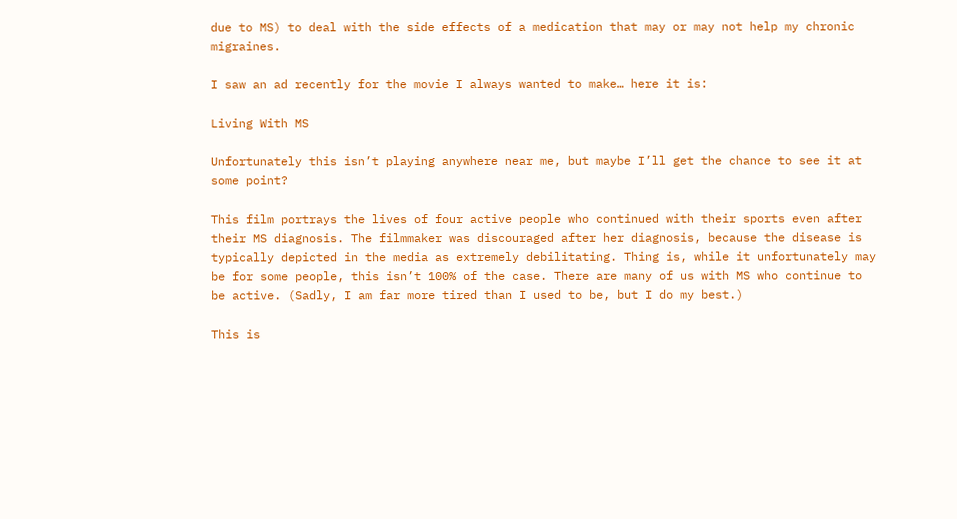due to MS) to deal with the side effects of a medication that may or may not help my chronic migraines.

I saw an ad recently for the movie I always wanted to make… here it is:

Living With MS

Unfortunately this isn’t playing anywhere near me, but maybe I’ll get the chance to see it at some point?

This film portrays the lives of four active people who continued with their sports even after their MS diagnosis. The filmmaker was discouraged after her diagnosis, because the disease is typically depicted in the media as extremely debilitating. Thing is, while it unfortunately may be for some people, this isn’t 100% of the case. There are many of us with MS who continue to be active. (Sadly, I am far more tired than I used to be, but I do my best.)

This is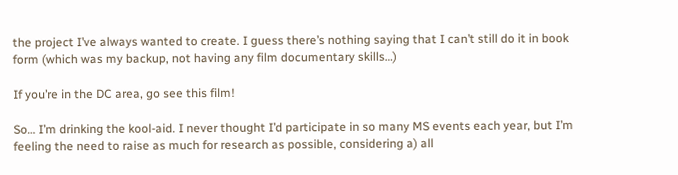the project I’ve always wanted to create. I guess there’s nothing saying that I can’t still do it in book form (which was my backup, not having any film documentary skills…)

If you’re in the DC area, go see this film!

So… I’m drinking the kool-aid. I never thought I’d participate in so many MS events each year, but I’m feeling the need to raise as much for research as possible, considering a) all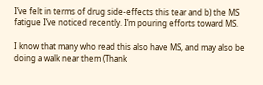I’ve felt in terms of drug side-effects this tear and b) the MS fatigue I’ve noticed recently. I’m pouring efforts toward MS.

I know that many who read this also have MS, and may also be doing a walk near them (Thank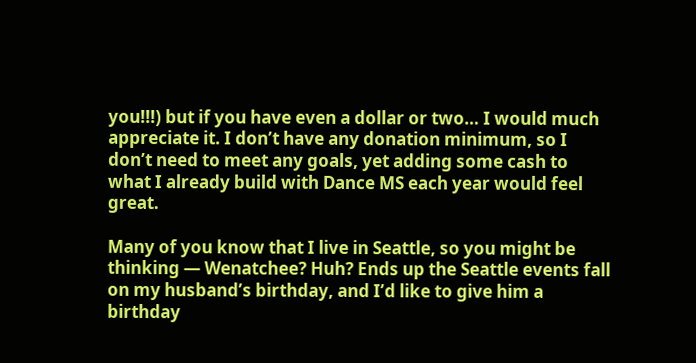you!!!) but if you have even a dollar or two… I would much appreciate it. I don’t have any donation minimum, so I don’t need to meet any goals, yet adding some cash to what I already build with Dance MS each year would feel great.

Many of you know that I live in Seattle, so you might be thinking — Wenatchee? Huh? Ends up the Seattle events fall on my husband’s birthday, and I’d like to give him a birthday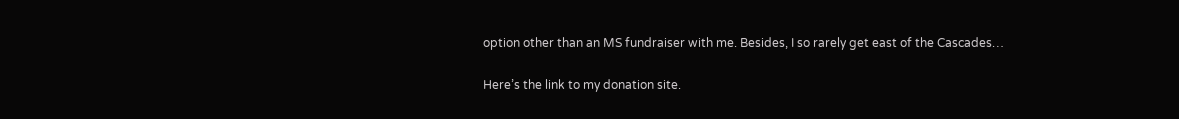option other than an MS fundraiser with me. Besides, I so rarely get east of the Cascades…

Here’s the link to my donation site.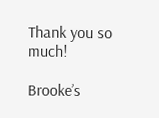Thank you so much!

Brooke’s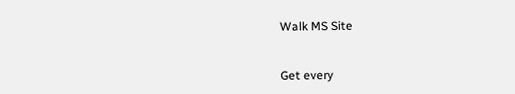Walk MS Site


Get every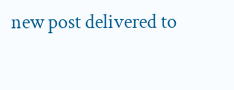new post delivered to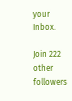your Inbox.

Join 222 other followers